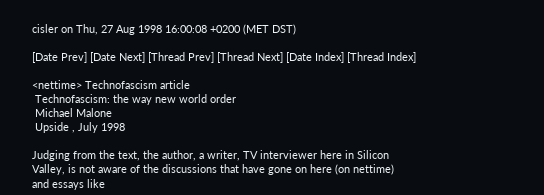cisler on Thu, 27 Aug 1998 16:00:08 +0200 (MET DST)

[Date Prev] [Date Next] [Thread Prev] [Thread Next] [Date Index] [Thread Index]

<nettime> Technofascism article
 Technofascism: the way new world order
 Michael Malone
 Upside , July 1998

Judging from the text, the author, a writer, TV interviewer here in Silicon
Valley, is not aware of the discussions that have gone on here (on nettime)
and essays like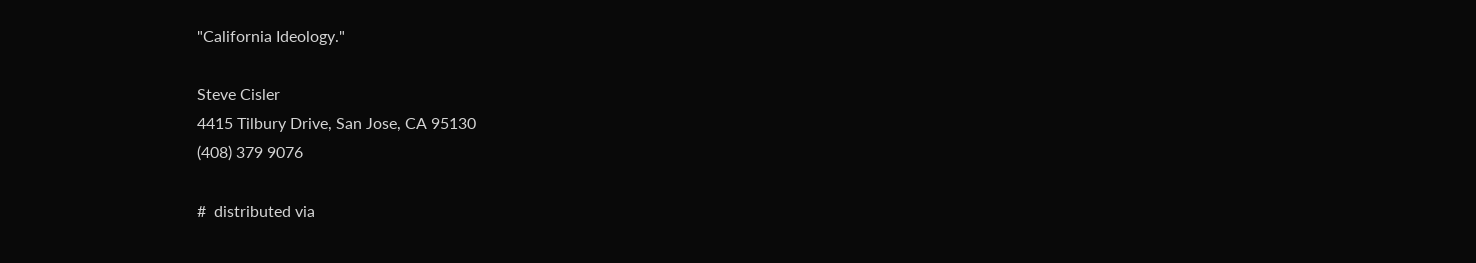"California Ideology."

Steve Cisler
4415 Tilbury Drive, San Jose, CA 95130
(408) 379 9076

#  distributed via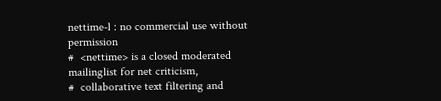nettime-l : no commercial use without permission
#  <nettime> is a closed moderated mailinglist for net criticism,
#  collaborative text filtering and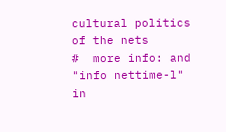cultural politics of the nets
#  more info: and "info nettime-l" in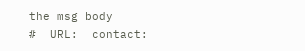the msg body
#  URL:  contact: